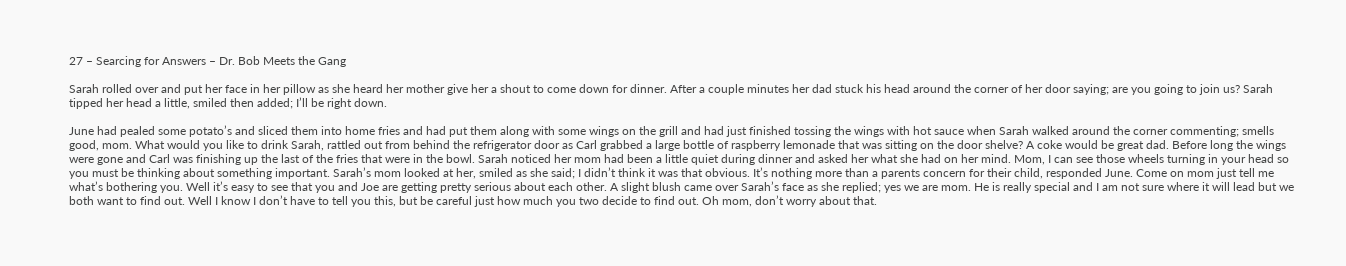27 – Searcing for Answers – Dr. Bob Meets the Gang

Sarah rolled over and put her face in her pillow as she heard her mother give her a shout to come down for dinner. After a couple minutes her dad stuck his head around the corner of her door saying; are you going to join us? Sarah tipped her head a little, smiled then added; I’ll be right down.

June had pealed some potato’s and sliced them into home fries and had put them along with some wings on the grill and had just finished tossing the wings with hot sauce when Sarah walked around the corner commenting; smells good, mom. What would you like to drink Sarah, rattled out from behind the refrigerator door as Carl grabbed a large bottle of raspberry lemonade that was sitting on the door shelve? A coke would be great dad. Before long the wings were gone and Carl was finishing up the last of the fries that were in the bowl. Sarah noticed her mom had been a little quiet during dinner and asked her what she had on her mind. Mom, I can see those wheels turning in your head so you must be thinking about something important. Sarah’s mom looked at her, smiled as she said; I didn’t think it was that obvious. It’s nothing more than a parents concern for their child, responded June. Come on mom just tell me what’s bothering you. Well it’s easy to see that you and Joe are getting pretty serious about each other. A slight blush came over Sarah’s face as she replied; yes we are mom. He is really special and I am not sure where it will lead but we both want to find out. Well I know I don’t have to tell you this, but be careful just how much you two decide to find out. Oh mom, don’t worry about that.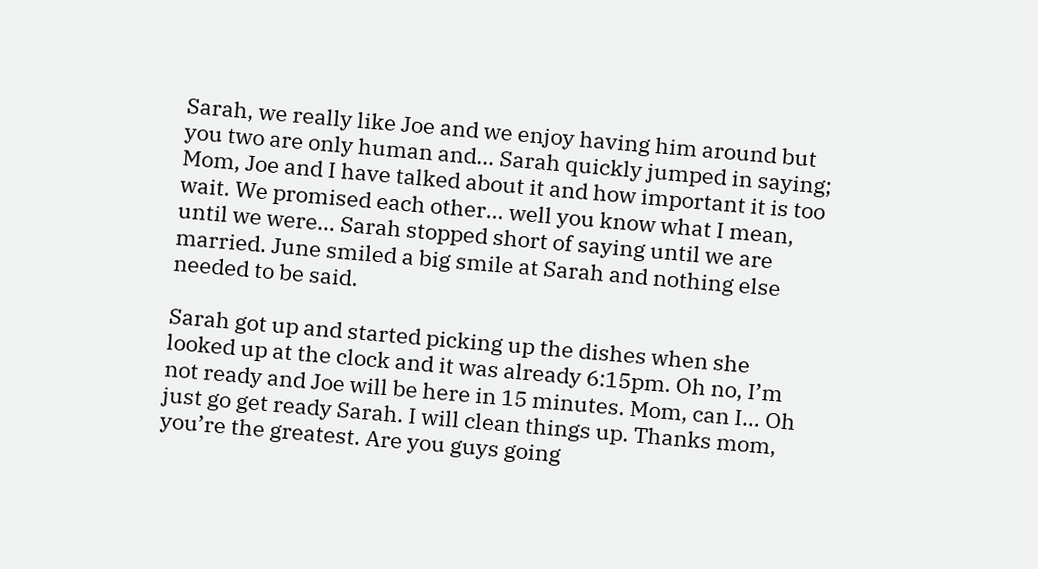Sarah, we really like Joe and we enjoy having him around but you two are only human and… Sarah quickly jumped in saying; Mom, Joe and I have talked about it and how important it is too wait. We promised each other… well you know what I mean, until we were… Sarah stopped short of saying until we are married. June smiled a big smile at Sarah and nothing else needed to be said.

Sarah got up and started picking up the dishes when she looked up at the clock and it was already 6:15pm. Oh no, I’m not ready and Joe will be here in 15 minutes. Mom, can I… Oh just go get ready Sarah. I will clean things up. Thanks mom, you’re the greatest. Are you guys going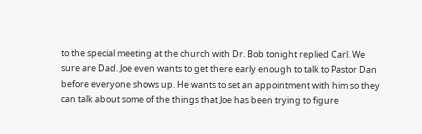to the special meeting at the church with Dr. Bob tonight replied Carl. We sure are Dad. Joe even wants to get there early enough to talk to Pastor Dan before everyone shows up. He wants to set an appointment with him so they can talk about some of the things that Joe has been trying to figure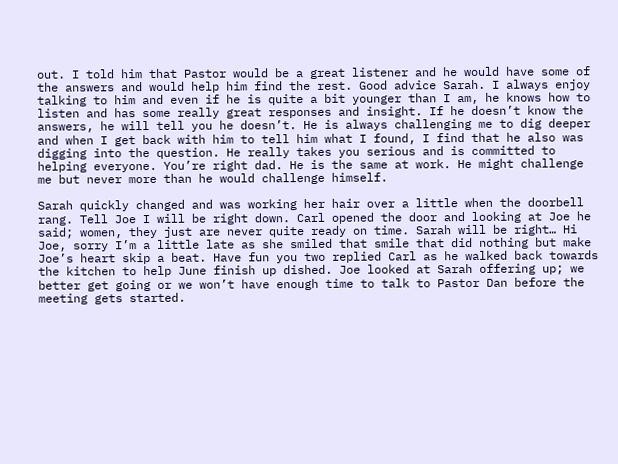out. I told him that Pastor would be a great listener and he would have some of the answers and would help him find the rest. Good advice Sarah. I always enjoy talking to him and even if he is quite a bit younger than I am, he knows how to listen and has some really great responses and insight. If he doesn’t know the answers, he will tell you he doesn’t. He is always challenging me to dig deeper and when I get back with him to tell him what I found, I find that he also was digging into the question. He really takes you serious and is committed to helping everyone. You’re right dad. He is the same at work. He might challenge me but never more than he would challenge himself.

Sarah quickly changed and was working her hair over a little when the doorbell rang. Tell Joe I will be right down. Carl opened the door and looking at Joe he said; women, they just are never quite ready on time. Sarah will be right… Hi Joe, sorry I’m a little late as she smiled that smile that did nothing but make Joe’s heart skip a beat. Have fun you two replied Carl as he walked back towards the kitchen to help June finish up dished. Joe looked at Sarah offering up; we better get going or we won’t have enough time to talk to Pastor Dan before the meeting gets started.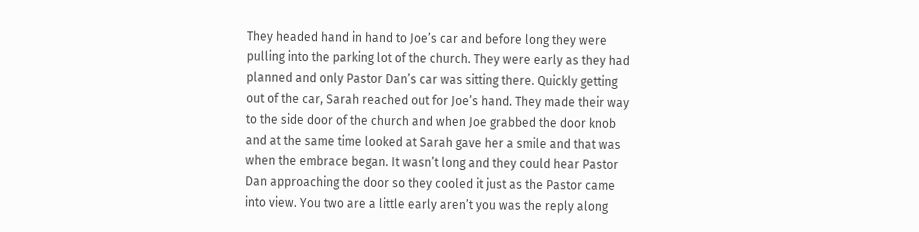They headed hand in hand to Joe’s car and before long they were pulling into the parking lot of the church. They were early as they had planned and only Pastor Dan’s car was sitting there. Quickly getting out of the car, Sarah reached out for Joe’s hand. They made their way to the side door of the church and when Joe grabbed the door knob and at the same time looked at Sarah gave her a smile and that was when the embrace began. It wasn’t long and they could hear Pastor Dan approaching the door so they cooled it just as the Pastor came into view. You two are a little early aren’t you was the reply along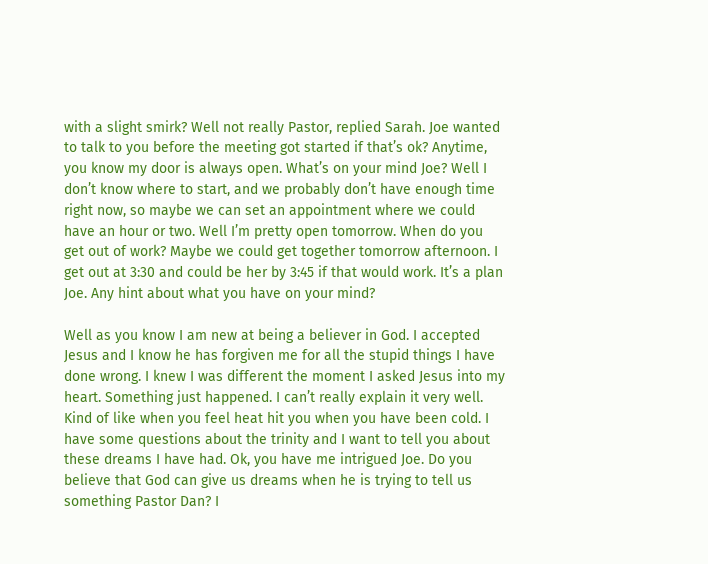with a slight smirk? Well not really Pastor, replied Sarah. Joe wanted to talk to you before the meeting got started if that’s ok? Anytime, you know my door is always open. What’s on your mind Joe? Well I don’t know where to start, and we probably don’t have enough time right now, so maybe we can set an appointment where we could have an hour or two. Well I’m pretty open tomorrow. When do you get out of work? Maybe we could get together tomorrow afternoon. I get out at 3:30 and could be her by 3:45 if that would work. It’s a plan Joe. Any hint about what you have on your mind?

Well as you know I am new at being a believer in God. I accepted Jesus and I know he has forgiven me for all the stupid things I have done wrong. I knew I was different the moment I asked Jesus into my heart. Something just happened. I can’t really explain it very well. Kind of like when you feel heat hit you when you have been cold. I have some questions about the trinity and I want to tell you about these dreams I have had. Ok, you have me intrigued Joe. Do you believe that God can give us dreams when he is trying to tell us something Pastor Dan? I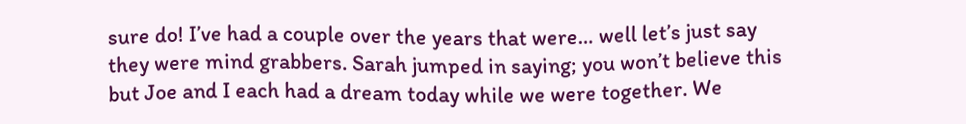sure do! I’ve had a couple over the years that were… well let’s just say they were mind grabbers. Sarah jumped in saying; you won’t believe this but Joe and I each had a dream today while we were together. We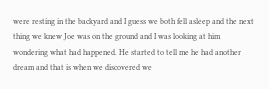were resting in the backyard and I guess we both fell asleep and the next thing we knew Joe was on the ground and I was looking at him wondering what had happened. He started to tell me he had another dream and that is when we discovered we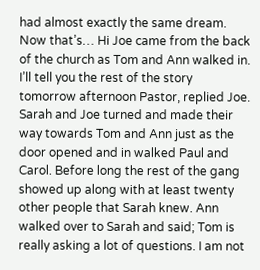had almost exactly the same dream. Now that’s… Hi Joe came from the back of the church as Tom and Ann walked in. I’ll tell you the rest of the story tomorrow afternoon Pastor, replied Joe. Sarah and Joe turned and made their way towards Tom and Ann just as the door opened and in walked Paul and Carol. Before long the rest of the gang showed up along with at least twenty other people that Sarah knew. Ann walked over to Sarah and said; Tom is really asking a lot of questions. I am not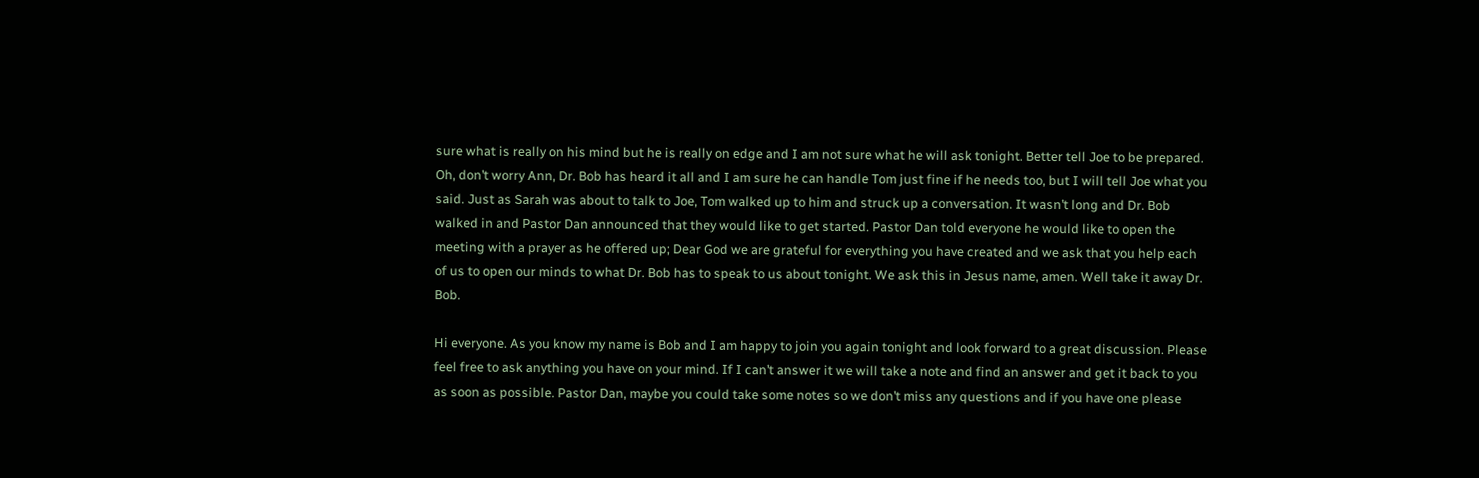sure what is really on his mind but he is really on edge and I am not sure what he will ask tonight. Better tell Joe to be prepared. Oh, don’t worry Ann, Dr. Bob has heard it all and I am sure he can handle Tom just fine if he needs too, but I will tell Joe what you said. Just as Sarah was about to talk to Joe, Tom walked up to him and struck up a conversation. It wasn’t long and Dr. Bob walked in and Pastor Dan announced that they would like to get started. Pastor Dan told everyone he would like to open the meeting with a prayer as he offered up; Dear God we are grateful for everything you have created and we ask that you help each of us to open our minds to what Dr. Bob has to speak to us about tonight. We ask this in Jesus name, amen. Well take it away Dr. Bob.

Hi everyone. As you know my name is Bob and I am happy to join you again tonight and look forward to a great discussion. Please feel free to ask anything you have on your mind. If I can’t answer it we will take a note and find an answer and get it back to you as soon as possible. Pastor Dan, maybe you could take some notes so we don’t miss any questions and if you have one please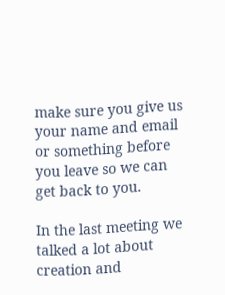make sure you give us your name and email or something before you leave so we can get back to you.

In the last meeting we talked a lot about creation and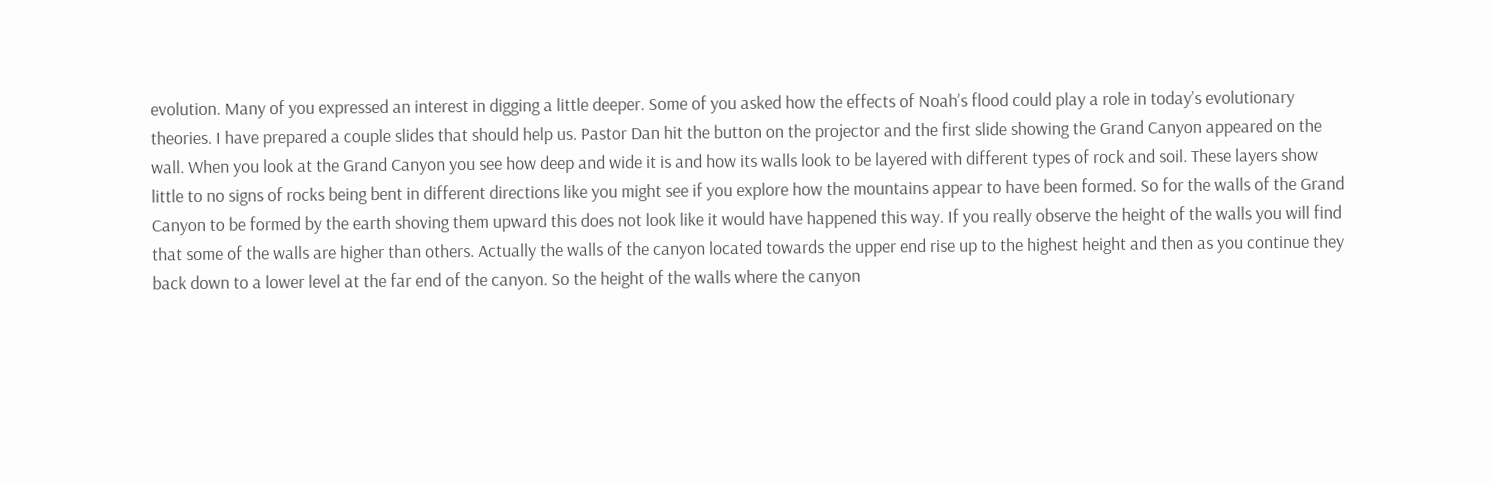evolution. Many of you expressed an interest in digging a little deeper. Some of you asked how the effects of Noah’s flood could play a role in today’s evolutionary theories. I have prepared a couple slides that should help us. Pastor Dan hit the button on the projector and the first slide showing the Grand Canyon appeared on the wall. When you look at the Grand Canyon you see how deep and wide it is and how its walls look to be layered with different types of rock and soil. These layers show little to no signs of rocks being bent in different directions like you might see if you explore how the mountains appear to have been formed. So for the walls of the Grand Canyon to be formed by the earth shoving them upward this does not look like it would have happened this way. If you really observe the height of the walls you will find that some of the walls are higher than others. Actually the walls of the canyon located towards the upper end rise up to the highest height and then as you continue they back down to a lower level at the far end of the canyon. So the height of the walls where the canyon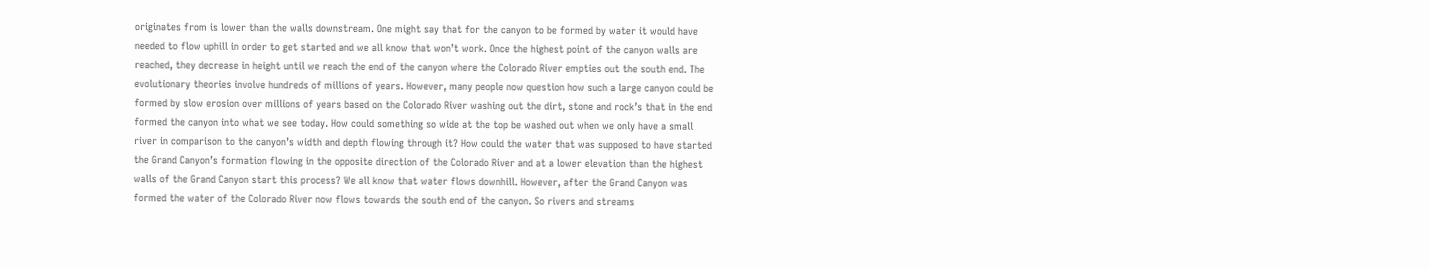originates from is lower than the walls downstream. One might say that for the canyon to be formed by water it would have needed to flow uphill in order to get started and we all know that won’t work. Once the highest point of the canyon walls are reached, they decrease in height until we reach the end of the canyon where the Colorado River empties out the south end. The evolutionary theories involve hundreds of millions of years. However, many people now question how such a large canyon could be formed by slow erosion over millions of years based on the Colorado River washing out the dirt, stone and rock’s that in the end formed the canyon into what we see today. How could something so wide at the top be washed out when we only have a small river in comparison to the canyon’s width and depth flowing through it? How could the water that was supposed to have started the Grand Canyon’s formation flowing in the opposite direction of the Colorado River and at a lower elevation than the highest walls of the Grand Canyon start this process? We all know that water flows downhill. However, after the Grand Canyon was formed the water of the Colorado River now flows towards the south end of the canyon. So rivers and streams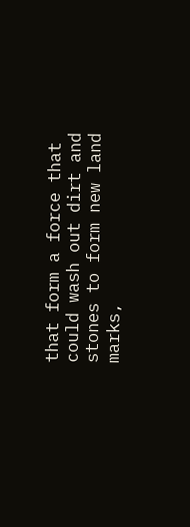that form a force that could wash out dirt and stones to form new land marks,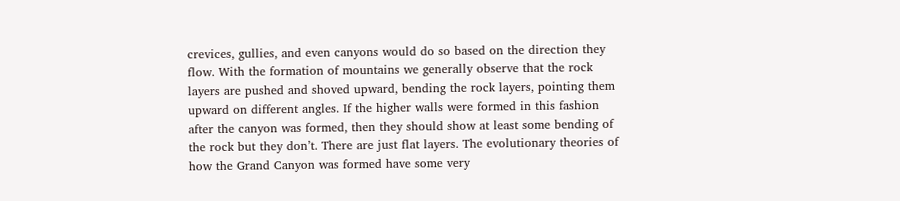crevices, gullies, and even canyons would do so based on the direction they flow. With the formation of mountains we generally observe that the rock layers are pushed and shoved upward, bending the rock layers, pointing them upward on different angles. If the higher walls were formed in this fashion after the canyon was formed, then they should show at least some bending of the rock but they don’t. There are just flat layers. The evolutionary theories of how the Grand Canyon was formed have some very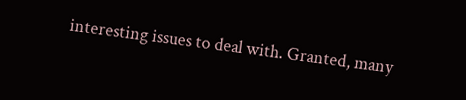interesting issues to deal with. Granted, many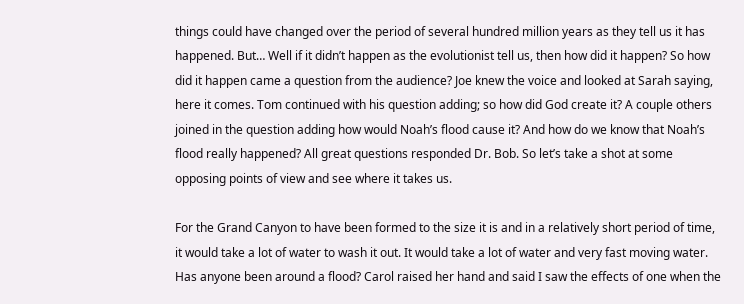things could have changed over the period of several hundred million years as they tell us it has happened. But… Well if it didn’t happen as the evolutionist tell us, then how did it happen? So how did it happen came a question from the audience? Joe knew the voice and looked at Sarah saying, here it comes. Tom continued with his question adding; so how did God create it? A couple others joined in the question adding how would Noah’s flood cause it? And how do we know that Noah’s flood really happened? All great questions responded Dr. Bob. So let’s take a shot at some opposing points of view and see where it takes us.

For the Grand Canyon to have been formed to the size it is and in a relatively short period of time, it would take a lot of water to wash it out. It would take a lot of water and very fast moving water. Has anyone been around a flood? Carol raised her hand and said I saw the effects of one when the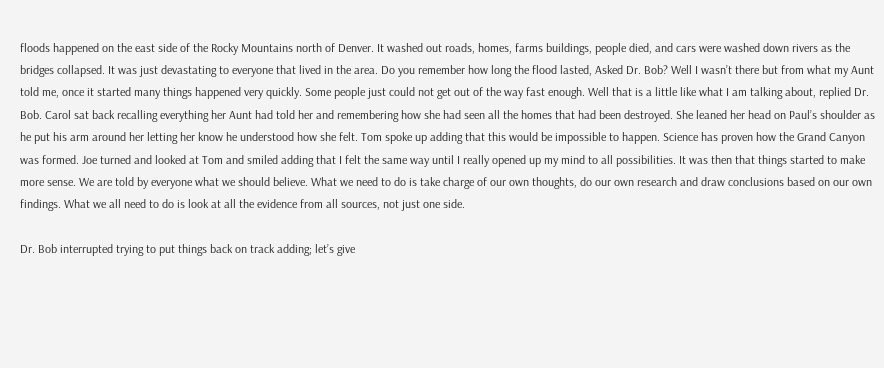floods happened on the east side of the Rocky Mountains north of Denver. It washed out roads, homes, farms buildings, people died, and cars were washed down rivers as the bridges collapsed. It was just devastating to everyone that lived in the area. Do you remember how long the flood lasted, Asked Dr. Bob? Well I wasn’t there but from what my Aunt told me, once it started many things happened very quickly. Some people just could not get out of the way fast enough. Well that is a little like what I am talking about, replied Dr. Bob. Carol sat back recalling everything her Aunt had told her and remembering how she had seen all the homes that had been destroyed. She leaned her head on Paul’s shoulder as he put his arm around her letting her know he understood how she felt. Tom spoke up adding that this would be impossible to happen. Science has proven how the Grand Canyon was formed. Joe turned and looked at Tom and smiled adding that I felt the same way until I really opened up my mind to all possibilities. It was then that things started to make more sense. We are told by everyone what we should believe. What we need to do is take charge of our own thoughts, do our own research and draw conclusions based on our own findings. What we all need to do is look at all the evidence from all sources, not just one side.

Dr. Bob interrupted trying to put things back on track adding; let’s give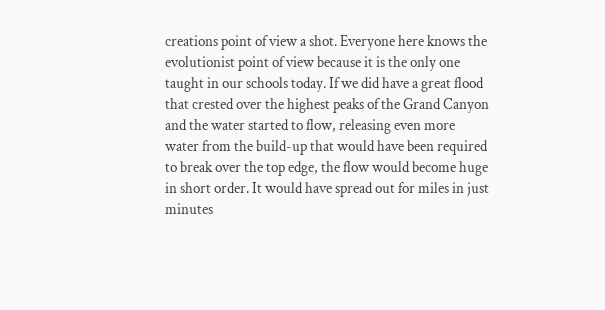creations point of view a shot. Everyone here knows the evolutionist point of view because it is the only one taught in our schools today. If we did have a great flood that crested over the highest peaks of the Grand Canyon and the water started to flow, releasing even more water from the build-up that would have been required to break over the top edge, the flow would become huge in short order. It would have spread out for miles in just minutes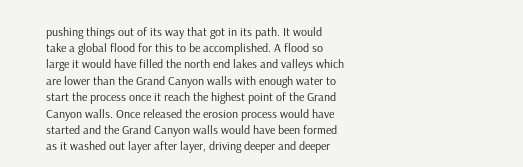pushing things out of its way that got in its path. It would take a global flood for this to be accomplished. A flood so large it would have filled the north end lakes and valleys which are lower than the Grand Canyon walls with enough water to start the process once it reach the highest point of the Grand Canyon walls. Once released the erosion process would have started and the Grand Canyon walls would have been formed as it washed out layer after layer, driving deeper and deeper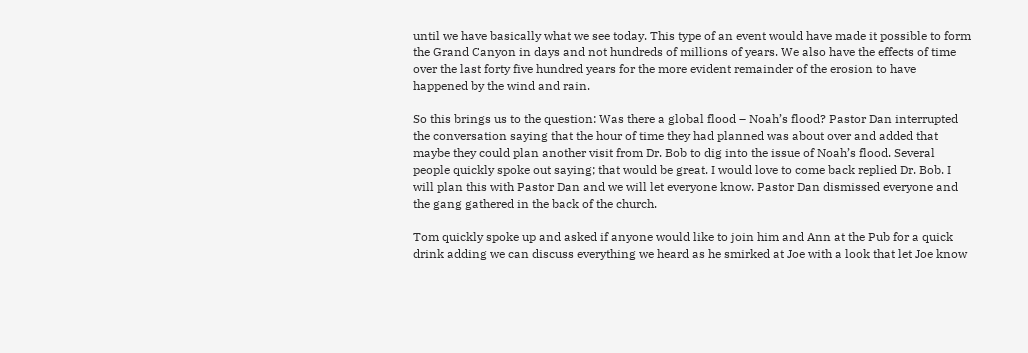until we have basically what we see today. This type of an event would have made it possible to form the Grand Canyon in days and not hundreds of millions of years. We also have the effects of time over the last forty five hundred years for the more evident remainder of the erosion to have happened by the wind and rain.

So this brings us to the question: Was there a global flood – Noah’s flood? Pastor Dan interrupted the conversation saying that the hour of time they had planned was about over and added that maybe they could plan another visit from Dr. Bob to dig into the issue of Noah’s flood. Several people quickly spoke out saying; that would be great. I would love to come back replied Dr. Bob. I will plan this with Pastor Dan and we will let everyone know. Pastor Dan dismissed everyone and the gang gathered in the back of the church.

Tom quickly spoke up and asked if anyone would like to join him and Ann at the Pub for a quick drink adding we can discuss everything we heard as he smirked at Joe with a look that let Joe know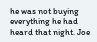he was not buying everything he had heard that night. Joe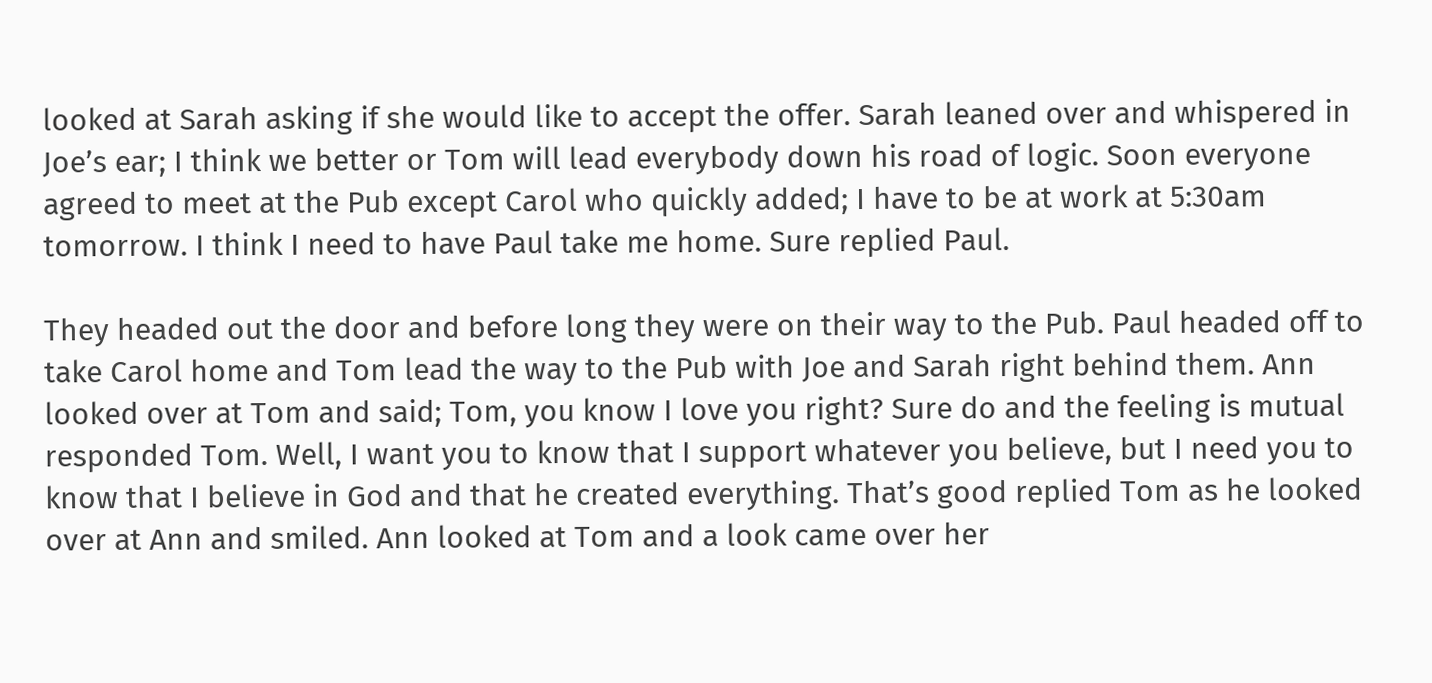looked at Sarah asking if she would like to accept the offer. Sarah leaned over and whispered in Joe’s ear; I think we better or Tom will lead everybody down his road of logic. Soon everyone agreed to meet at the Pub except Carol who quickly added; I have to be at work at 5:30am tomorrow. I think I need to have Paul take me home. Sure replied Paul.

They headed out the door and before long they were on their way to the Pub. Paul headed off to take Carol home and Tom lead the way to the Pub with Joe and Sarah right behind them. Ann looked over at Tom and said; Tom, you know I love you right? Sure do and the feeling is mutual responded Tom. Well, I want you to know that I support whatever you believe, but I need you to know that I believe in God and that he created everything. That’s good replied Tom as he looked over at Ann and smiled. Ann looked at Tom and a look came over her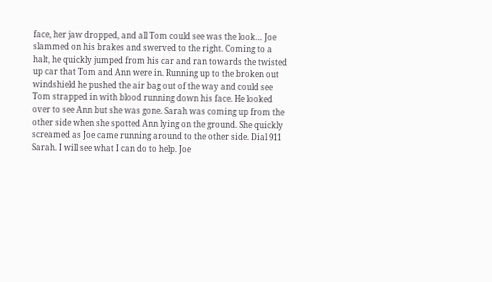face, her jaw dropped, and all Tom could see was the look… Joe slammed on his brakes and swerved to the right. Coming to a halt, he quickly jumped from his car and ran towards the twisted up car that Tom and Ann were in. Running up to the broken out windshield he pushed the air bag out of the way and could see Tom strapped in with blood running down his face. He looked over to see Ann but she was gone. Sarah was coming up from the other side when she spotted Ann lying on the ground. She quickly screamed as Joe came running around to the other side. Dial 911 Sarah. I will see what I can do to help. Joe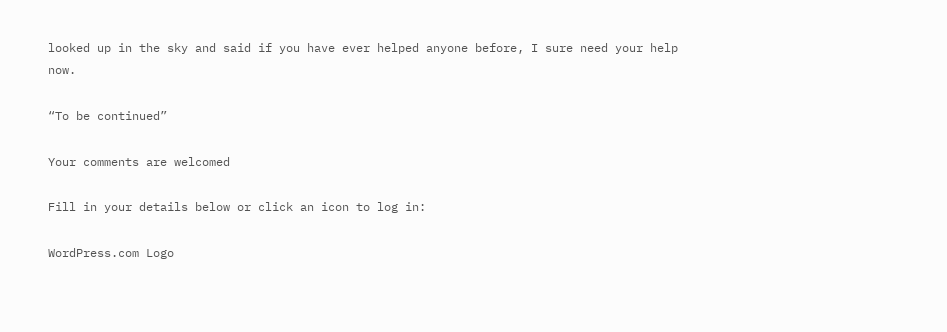looked up in the sky and said if you have ever helped anyone before, I sure need your help now.

“To be continued”

Your comments are welcomed

Fill in your details below or click an icon to log in:

WordPress.com Logo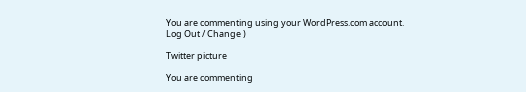You are commenting using your WordPress.com account. Log Out / Change )

Twitter picture

You are commenting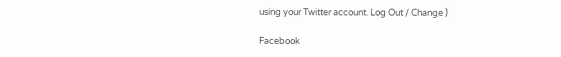using your Twitter account. Log Out / Change )

Facebook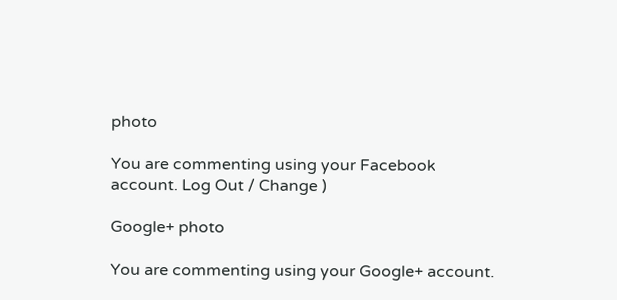photo

You are commenting using your Facebook account. Log Out / Change )

Google+ photo

You are commenting using your Google+ account.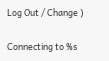Log Out / Change )

Connecting to %s